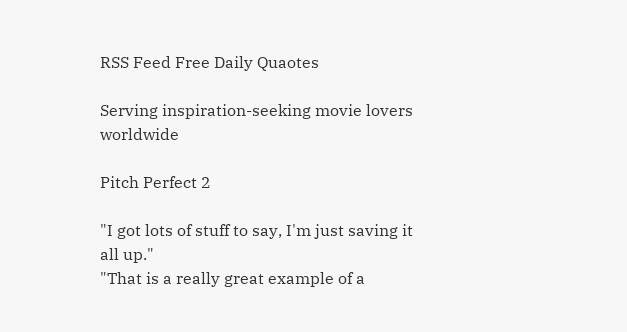RSS Feed Free Daily Quaotes

Serving inspiration-seeking movie lovers worldwide

Pitch Perfect 2

"I got lots of stuff to say, I'm just saving it all up."
"That is a really great example of a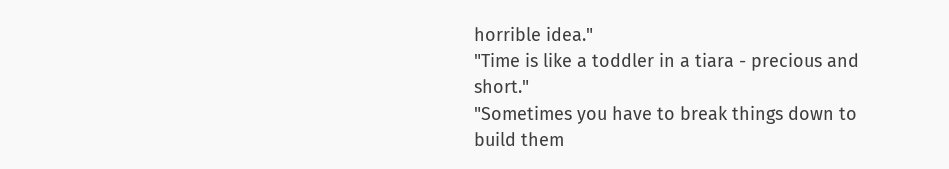horrible idea."
"Time is like a toddler in a tiara - precious and short."
"Sometimes you have to break things down to build them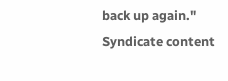back up again."
Syndicate content